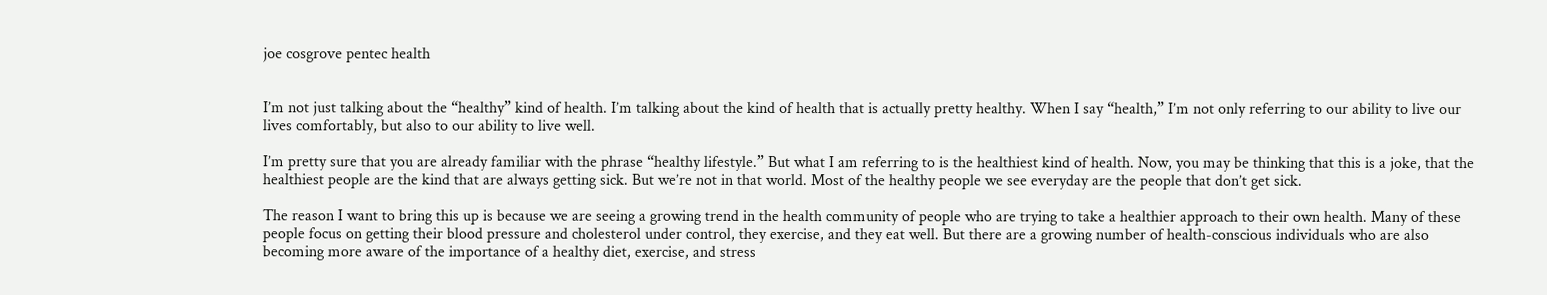joe cosgrove pentec health


I’m not just talking about the “healthy” kind of health. I’m talking about the kind of health that is actually pretty healthy. When I say “health,” I’m not only referring to our ability to live our lives comfortably, but also to our ability to live well.

I’m pretty sure that you are already familiar with the phrase “healthy lifestyle.” But what I am referring to is the healthiest kind of health. Now, you may be thinking that this is a joke, that the healthiest people are the kind that are always getting sick. But we’re not in that world. Most of the healthy people we see everyday are the people that don’t get sick.

The reason I want to bring this up is because we are seeing a growing trend in the health community of people who are trying to take a healthier approach to their own health. Many of these people focus on getting their blood pressure and cholesterol under control, they exercise, and they eat well. But there are a growing number of health-conscious individuals who are also becoming more aware of the importance of a healthy diet, exercise, and stress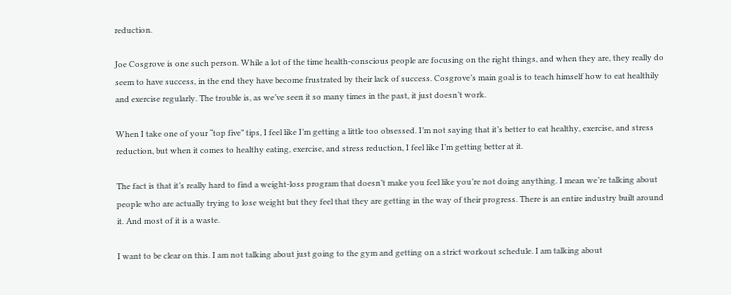reduction.

Joe Cosgrove is one such person. While a lot of the time health-conscious people are focusing on the right things, and when they are, they really do seem to have success, in the end they have become frustrated by their lack of success. Cosgrove’s main goal is to teach himself how to eat healthily and exercise regularly. The trouble is, as we’ve seen it so many times in the past, it just doesn’t work.

When I take one of your “top five” tips, I feel like I’m getting a little too obsessed. I’m not saying that it’s better to eat healthy, exercise, and stress reduction, but when it comes to healthy eating, exercise, and stress reduction, I feel like I’m getting better at it.

The fact is that it’s really hard to find a weight-loss program that doesn’t make you feel like you’re not doing anything. I mean we’re talking about people who are actually trying to lose weight but they feel that they are getting in the way of their progress. There is an entire industry built around it. And most of it is a waste.

I want to be clear on this. I am not talking about just going to the gym and getting on a strict workout schedule. I am talking about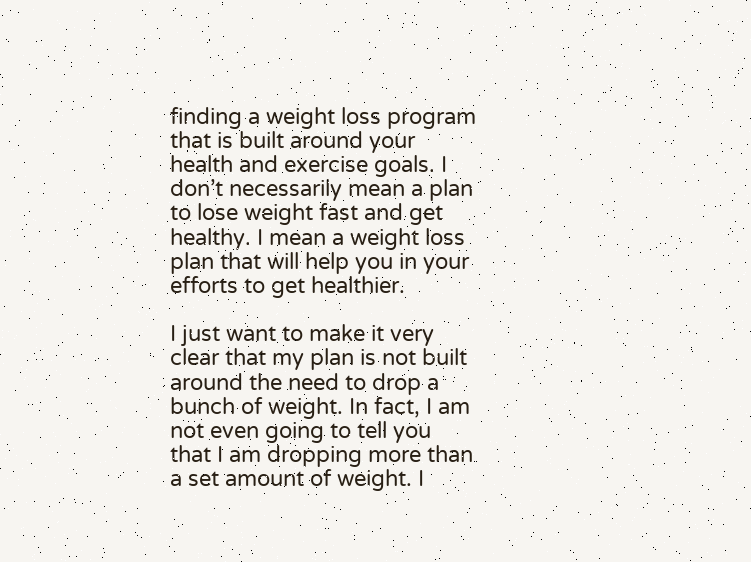finding a weight loss program that is built around your health and exercise goals. I don’t necessarily mean a plan to lose weight fast and get healthy. I mean a weight loss plan that will help you in your efforts to get healthier.

I just want to make it very clear that my plan is not built around the need to drop a bunch of weight. In fact, I am not even going to tell you that I am dropping more than a set amount of weight. I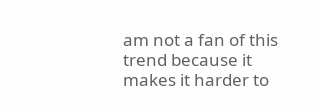am not a fan of this trend because it makes it harder to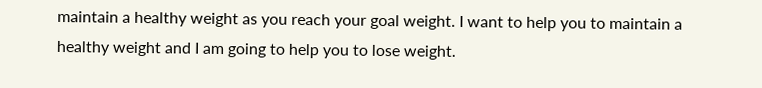maintain a healthy weight as you reach your goal weight. I want to help you to maintain a healthy weight and I am going to help you to lose weight.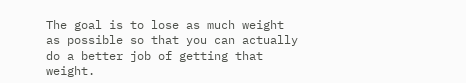The goal is to lose as much weight as possible so that you can actually do a better job of getting that weight.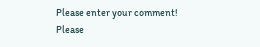Please enter your comment!
Please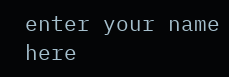enter your name here